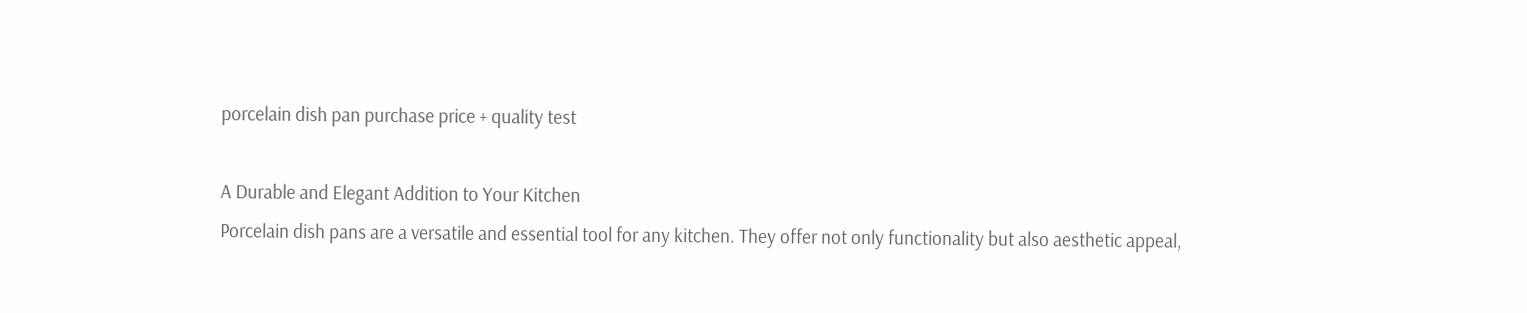porcelain dish pan purchase price + quality test

A Durable and Elegant Addition to Your Kitchen
Porcelain dish pans are a versatile and essential tool for any kitchen. They offer not only functionality but also aesthetic appeal,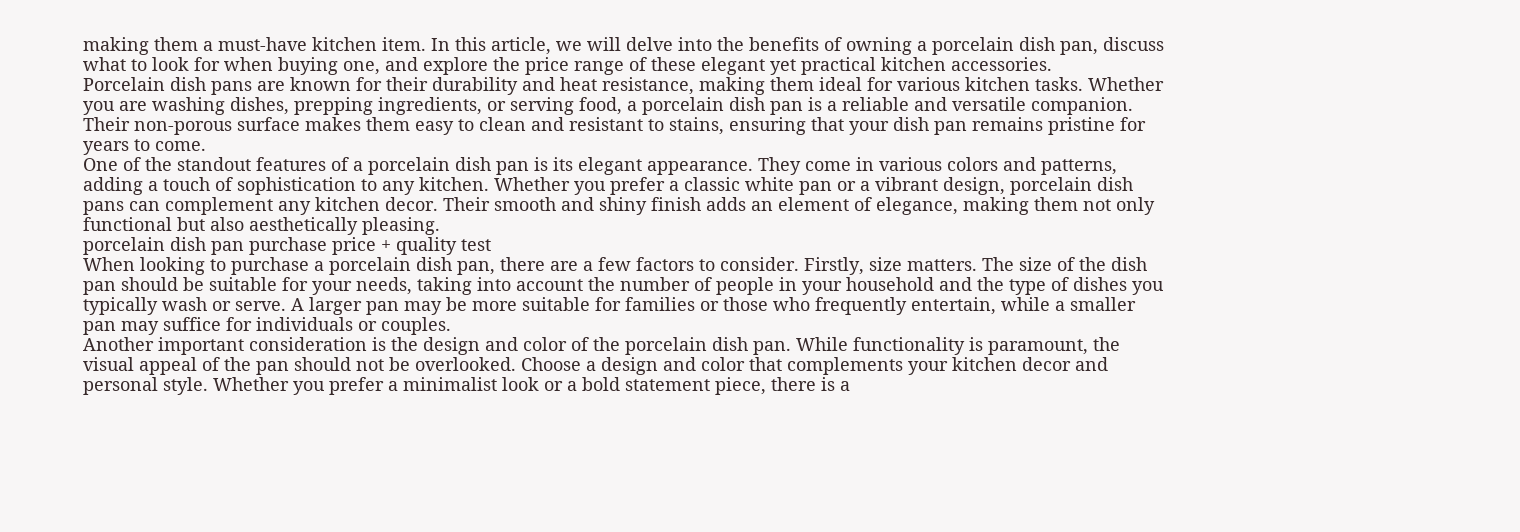making them a must-have kitchen item. In this article, we will delve into the benefits of owning a porcelain dish pan, discuss what to look for when buying one, and explore the price range of these elegant yet practical kitchen accessories.
Porcelain dish pans are known for their durability and heat resistance, making them ideal for various kitchen tasks. Whether you are washing dishes, prepping ingredients, or serving food, a porcelain dish pan is a reliable and versatile companion. Their non-porous surface makes them easy to clean and resistant to stains, ensuring that your dish pan remains pristine for years to come.
One of the standout features of a porcelain dish pan is its elegant appearance. They come in various colors and patterns, adding a touch of sophistication to any kitchen. Whether you prefer a classic white pan or a vibrant design, porcelain dish pans can complement any kitchen decor. Their smooth and shiny finish adds an element of elegance, making them not only functional but also aesthetically pleasing.
porcelain dish pan purchase price + quality test
When looking to purchase a porcelain dish pan, there are a few factors to consider. Firstly, size matters. The size of the dish pan should be suitable for your needs, taking into account the number of people in your household and the type of dishes you typically wash or serve. A larger pan may be more suitable for families or those who frequently entertain, while a smaller pan may suffice for individuals or couples.
Another important consideration is the design and color of the porcelain dish pan. While functionality is paramount, the visual appeal of the pan should not be overlooked. Choose a design and color that complements your kitchen decor and personal style. Whether you prefer a minimalist look or a bold statement piece, there is a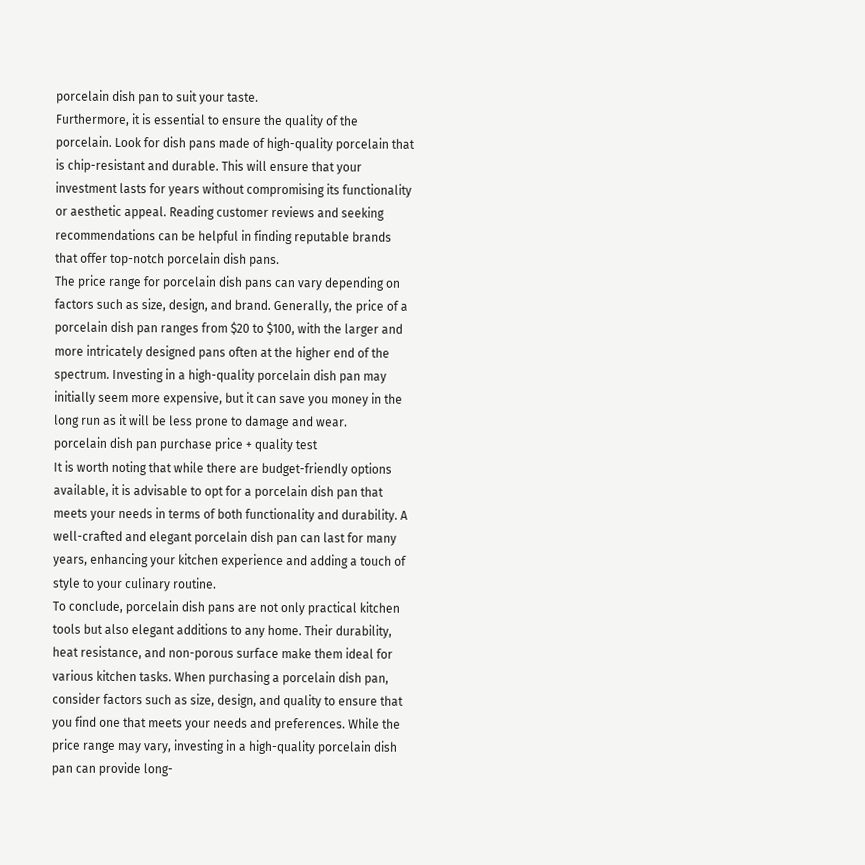porcelain dish pan to suit your taste.
Furthermore, it is essential to ensure the quality of the porcelain. Look for dish pans made of high-quality porcelain that is chip-resistant and durable. This will ensure that your investment lasts for years without compromising its functionality or aesthetic appeal. Reading customer reviews and seeking recommendations can be helpful in finding reputable brands that offer top-notch porcelain dish pans.
The price range for porcelain dish pans can vary depending on factors such as size, design, and brand. Generally, the price of a porcelain dish pan ranges from $20 to $100, with the larger and more intricately designed pans often at the higher end of the spectrum. Investing in a high-quality porcelain dish pan may initially seem more expensive, but it can save you money in the long run as it will be less prone to damage and wear.
porcelain dish pan purchase price + quality test
It is worth noting that while there are budget-friendly options available, it is advisable to opt for a porcelain dish pan that meets your needs in terms of both functionality and durability. A well-crafted and elegant porcelain dish pan can last for many years, enhancing your kitchen experience and adding a touch of style to your culinary routine.
To conclude, porcelain dish pans are not only practical kitchen tools but also elegant additions to any home. Their durability, heat resistance, and non-porous surface make them ideal for various kitchen tasks. When purchasing a porcelain dish pan, consider factors such as size, design, and quality to ensure that you find one that meets your needs and preferences. While the price range may vary, investing in a high-quality porcelain dish pan can provide long-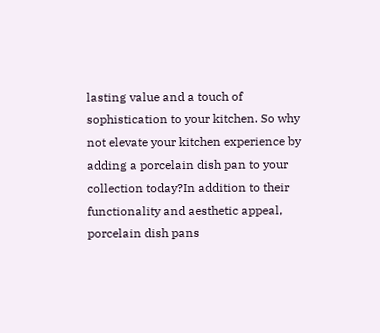lasting value and a touch of sophistication to your kitchen. So why not elevate your kitchen experience by adding a porcelain dish pan to your collection today?In addition to their functionality and aesthetic appeal, porcelain dish pans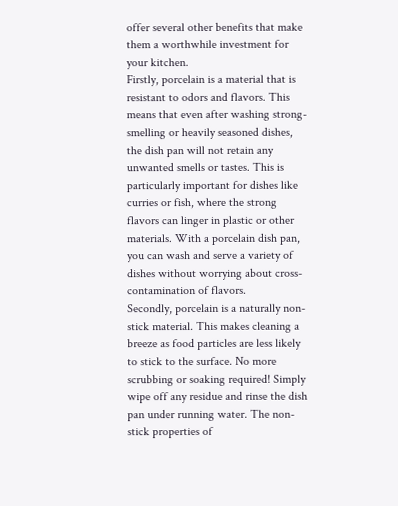offer several other benefits that make them a worthwhile investment for your kitchen.
Firstly, porcelain is a material that is resistant to odors and flavors. This means that even after washing strong-smelling or heavily seasoned dishes, the dish pan will not retain any unwanted smells or tastes. This is particularly important for dishes like curries or fish, where the strong flavors can linger in plastic or other materials. With a porcelain dish pan, you can wash and serve a variety of dishes without worrying about cross-contamination of flavors.
Secondly, porcelain is a naturally non-stick material. This makes cleaning a breeze as food particles are less likely to stick to the surface. No more scrubbing or soaking required! Simply wipe off any residue and rinse the dish pan under running water. The non-stick properties of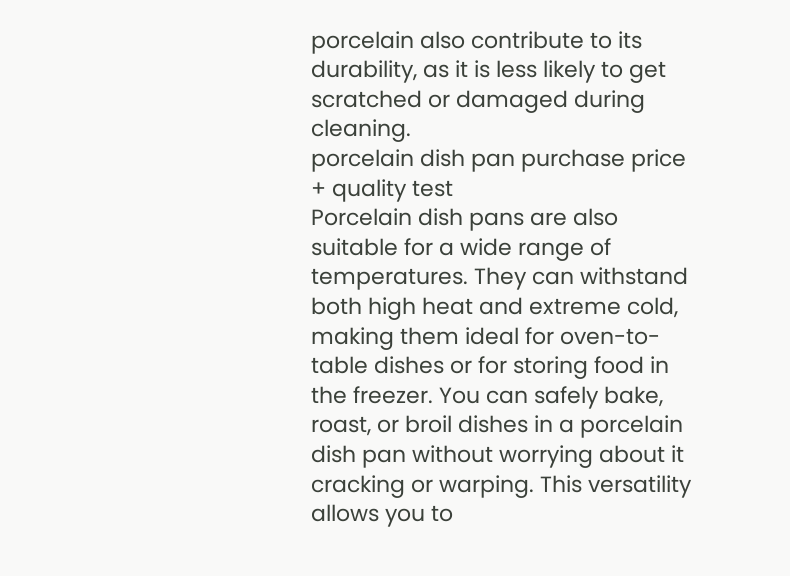porcelain also contribute to its durability, as it is less likely to get scratched or damaged during cleaning.
porcelain dish pan purchase price + quality test
Porcelain dish pans are also suitable for a wide range of temperatures. They can withstand both high heat and extreme cold, making them ideal for oven-to-table dishes or for storing food in the freezer. You can safely bake, roast, or broil dishes in a porcelain dish pan without worrying about it cracking or warping. This versatility allows you to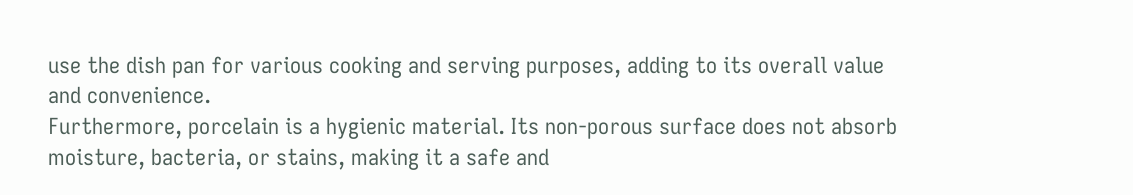use the dish pan for various cooking and serving purposes, adding to its overall value and convenience.
Furthermore, porcelain is a hygienic material. Its non-porous surface does not absorb moisture, bacteria, or stains, making it a safe and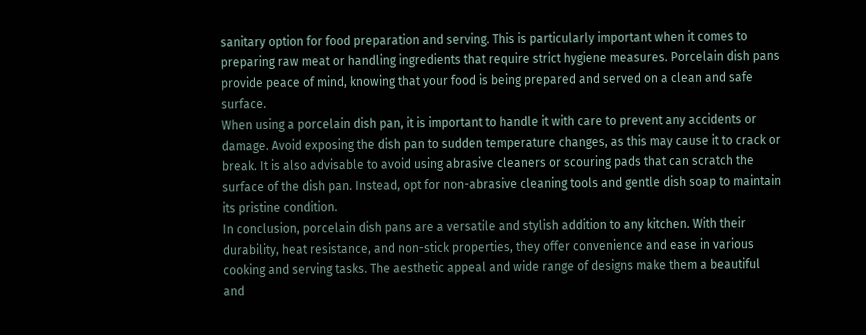sanitary option for food preparation and serving. This is particularly important when it comes to preparing raw meat or handling ingredients that require strict hygiene measures. Porcelain dish pans provide peace of mind, knowing that your food is being prepared and served on a clean and safe surface.
When using a porcelain dish pan, it is important to handle it with care to prevent any accidents or damage. Avoid exposing the dish pan to sudden temperature changes, as this may cause it to crack or break. It is also advisable to avoid using abrasive cleaners or scouring pads that can scratch the surface of the dish pan. Instead, opt for non-abrasive cleaning tools and gentle dish soap to maintain its pristine condition.
In conclusion, porcelain dish pans are a versatile and stylish addition to any kitchen. With their durability, heat resistance, and non-stick properties, they offer convenience and ease in various cooking and serving tasks. The aesthetic appeal and wide range of designs make them a beautiful and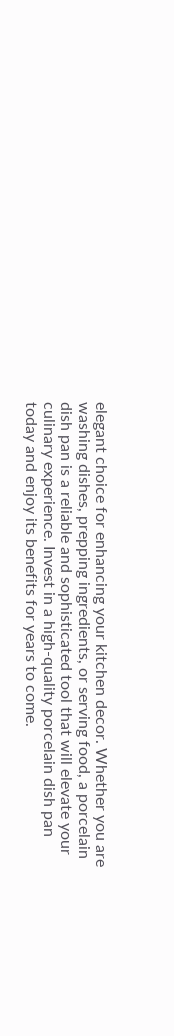elegant choice for enhancing your kitchen decor. Whether you are washing dishes, prepping ingredients, or serving food, a porcelain dish pan is a reliable and sophisticated tool that will elevate your culinary experience. Invest in a high-quality porcelain dish pan today and enjoy its benefits for years to come.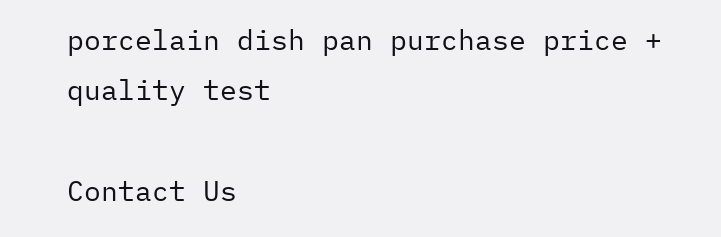porcelain dish pan purchase price + quality test

Contact Us